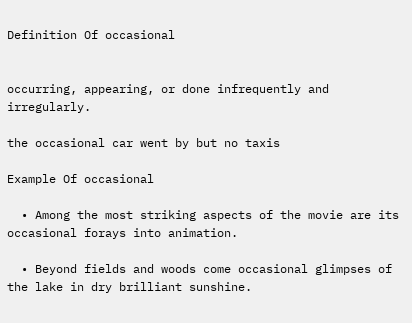Definition Of occasional


occurring, appearing, or done infrequently and irregularly.

the occasional car went by but no taxis

Example Of occasional

  • Among the most striking aspects of the movie are its occasional forays into animation.

  • Beyond fields and woods come occasional glimpses of the lake in dry brilliant sunshine.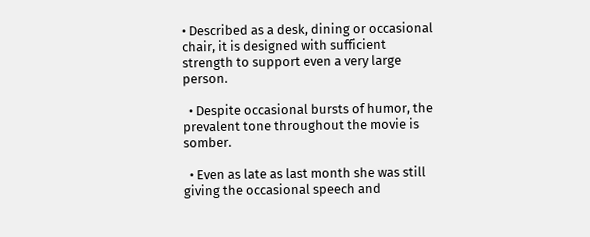• Described as a desk, dining or occasional chair, it is designed with sufficient strength to support even a very large person.

  • Despite occasional bursts of humor, the prevalent tone throughout the movie is somber.

  • Even as late as last month she was still giving the occasional speech and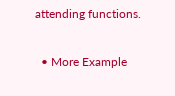attending functions.

  • More Example